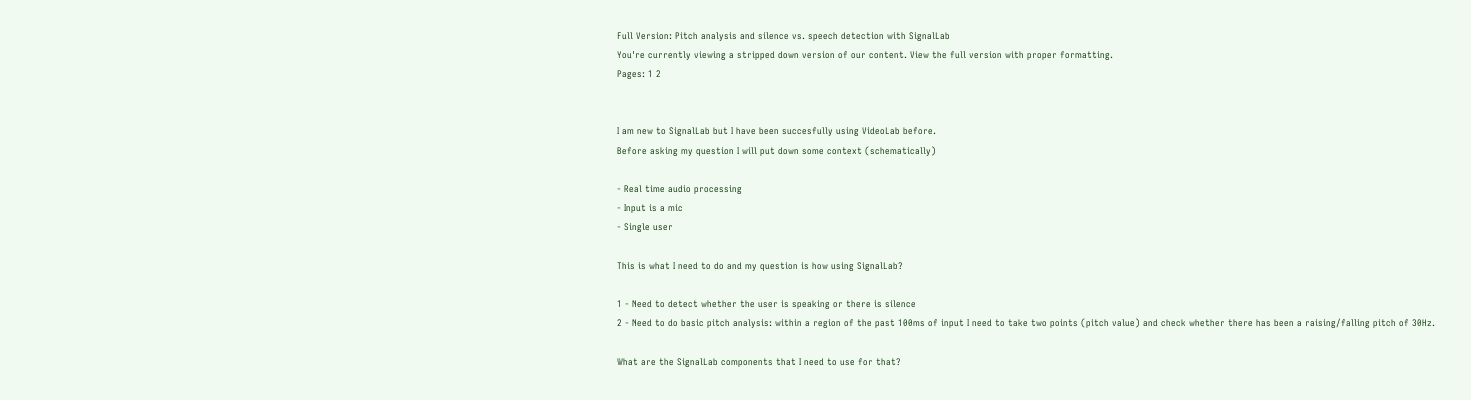Full Version: Pitch analysis and silence vs. speech detection with SignalLab
You're currently viewing a stripped down version of our content. View the full version with proper formatting.
Pages: 1 2


I am new to SignalLab but I have been succesfully using VideoLab before.
Before asking my question I will put down some context (schematically)

- Real time audio processing
- Input is a mic
- Single user

This is what I need to do and my question is how using SignalLab?

1 - Need to detect whether the user is speaking or there is silence
2 - Need to do basic pitch analysis: within a region of the past 100ms of input I need to take two points (pitch value) and check whether there has been a raising/falling pitch of 30Hz.

What are the SignalLab components that I need to use for that?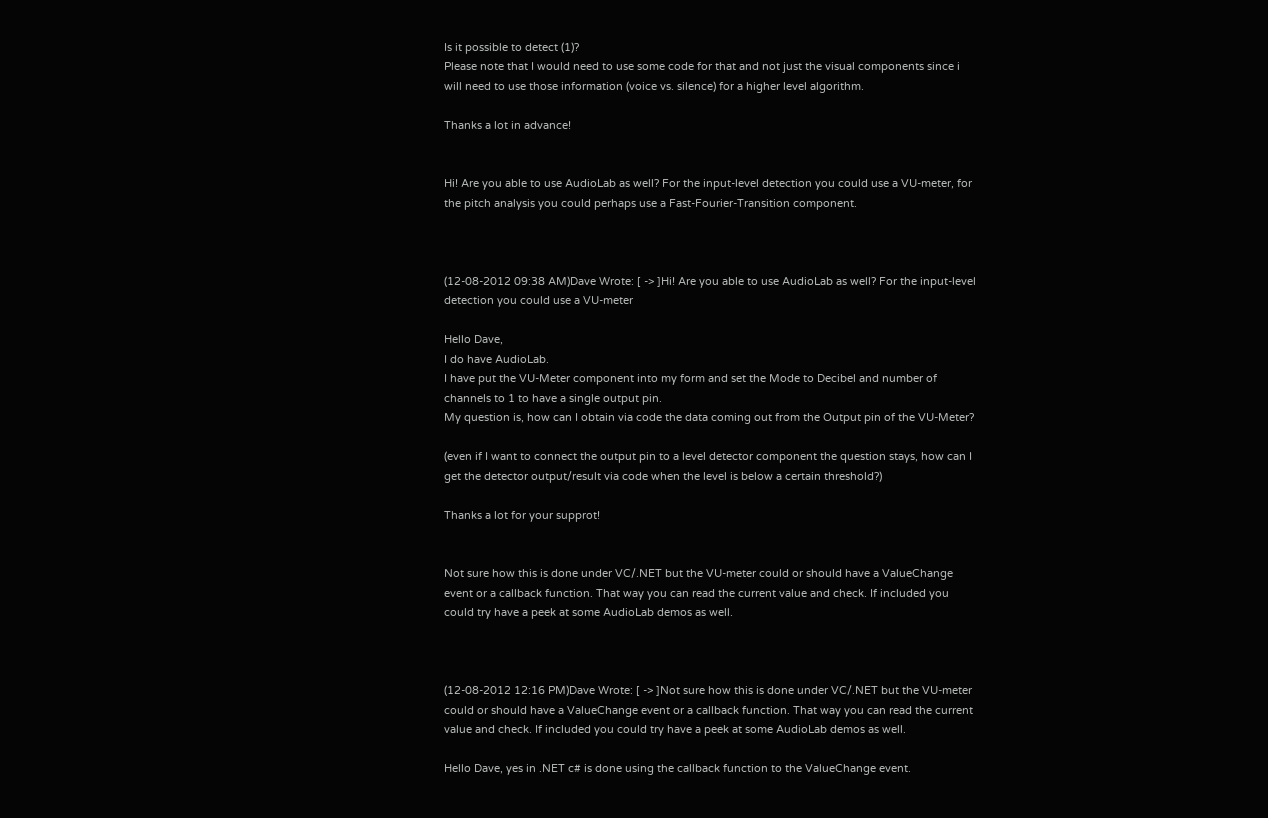Is it possible to detect (1)?
Please note that I would need to use some code for that and not just the visual components since i will need to use those information (voice vs. silence) for a higher level algorithm.

Thanks a lot in advance!


Hi! Are you able to use AudioLab as well? For the input-level detection you could use a VU-meter, for the pitch analysis you could perhaps use a Fast-Fourier-Transition component.



(12-08-2012 09:38 AM)Dave Wrote: [ -> ]Hi! Are you able to use AudioLab as well? For the input-level detection you could use a VU-meter

Hello Dave,
I do have AudioLab.
I have put the VU-Meter component into my form and set the Mode to Decibel and number of channels to 1 to have a single output pin.
My question is, how can I obtain via code the data coming out from the Output pin of the VU-Meter?

(even if I want to connect the output pin to a level detector component the question stays, how can I get the detector output/result via code when the level is below a certain threshold?)

Thanks a lot for your supprot!


Not sure how this is done under VC/.NET but the VU-meter could or should have a ValueChange event or a callback function. That way you can read the current value and check. If included you could try have a peek at some AudioLab demos as well.



(12-08-2012 12:16 PM)Dave Wrote: [ -> ]Not sure how this is done under VC/.NET but the VU-meter could or should have a ValueChange event or a callback function. That way you can read the current value and check. If included you could try have a peek at some AudioLab demos as well.

Hello Dave, yes in .NET c# is done using the callback function to the ValueChange event.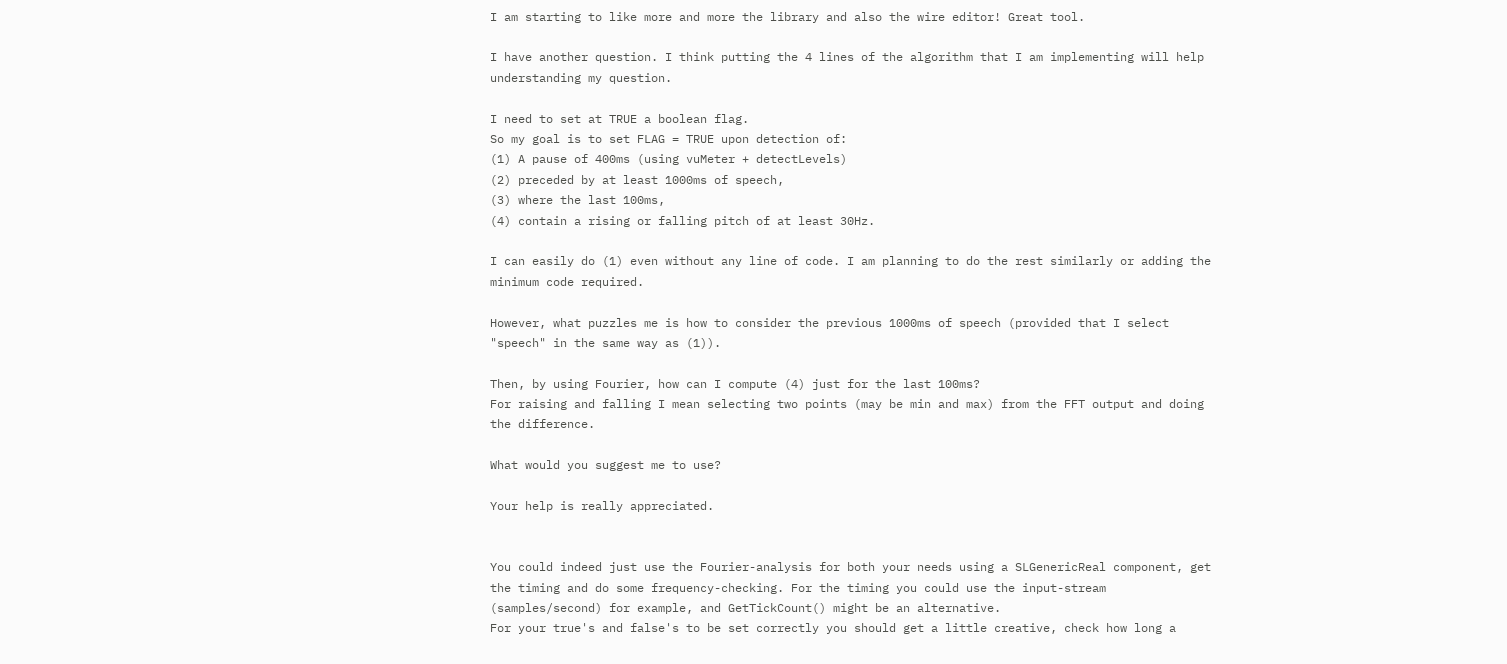I am starting to like more and more the library and also the wire editor! Great tool.

I have another question. I think putting the 4 lines of the algorithm that I am implementing will help understanding my question.

I need to set at TRUE a boolean flag.
So my goal is to set FLAG = TRUE upon detection of:
(1) A pause of 400ms (using vuMeter + detectLevels)
(2) preceded by at least 1000ms of speech,
(3) where the last 100ms,
(4) contain a rising or falling pitch of at least 30Hz.

I can easily do (1) even without any line of code. I am planning to do the rest similarly or adding the minimum code required.

However, what puzzles me is how to consider the previous 1000ms of speech (provided that I select "speech" in the same way as (1)).

Then, by using Fourier, how can I compute (4) just for the last 100ms?
For raising and falling I mean selecting two points (may be min and max) from the FFT output and doing the difference.

What would you suggest me to use?

Your help is really appreciated.


You could indeed just use the Fourier-analysis for both your needs using a SLGenericReal component, get the timing and do some frequency-checking. For the timing you could use the input-stream (samples/second) for example, and GetTickCount() might be an alternative.
For your true's and false's to be set correctly you should get a little creative, check how long a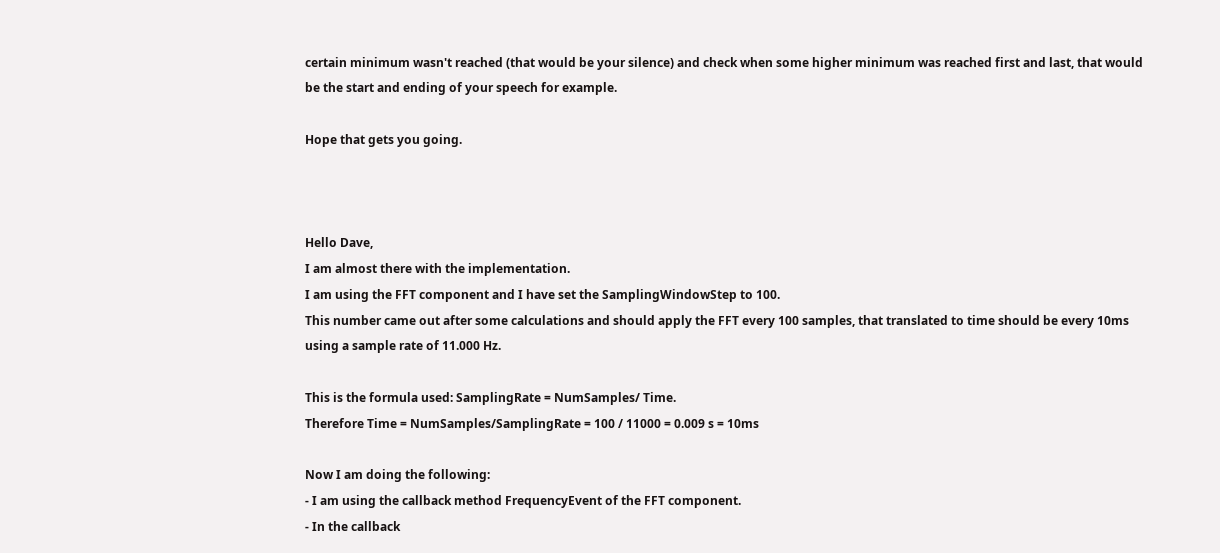certain minimum wasn't reached (that would be your silence) and check when some higher minimum was reached first and last, that would be the start and ending of your speech for example.

Hope that gets you going.



Hello Dave,
I am almost there with the implementation.
I am using the FFT component and I have set the SamplingWindowStep to 100.
This number came out after some calculations and should apply the FFT every 100 samples, that translated to time should be every 10ms using a sample rate of 11.000 Hz.

This is the formula used: SamplingRate = NumSamples/ Time.
Therefore Time = NumSamples/SamplingRate = 100 / 11000 = 0.009 s = 10ms

Now I am doing the following:
- I am using the callback method FrequencyEvent of the FFT component.
- In the callback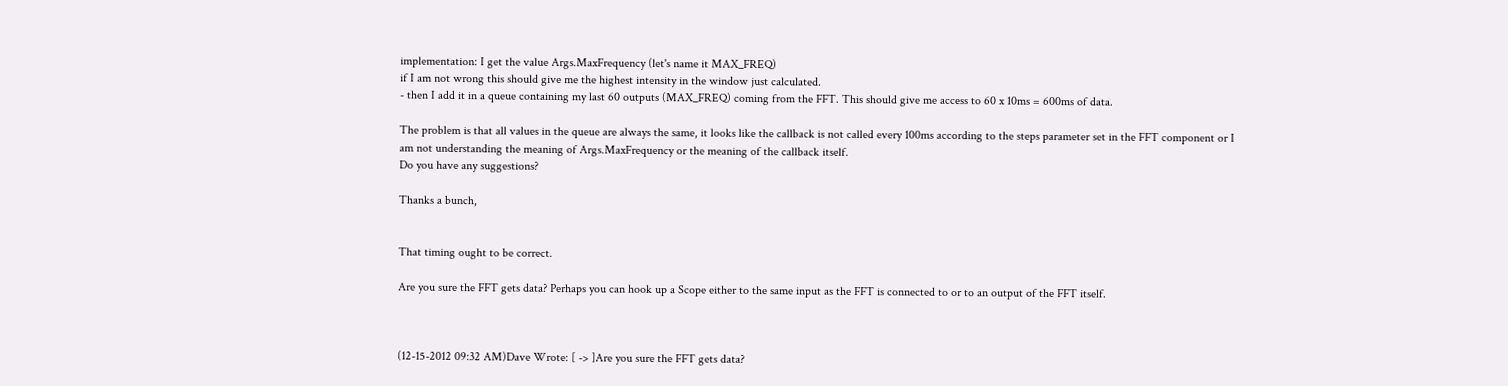implementation: I get the value Args.MaxFrequency (let's name it MAX_FREQ)
if I am not wrong this should give me the highest intensity in the window just calculated.
- then I add it in a queue containing my last 60 outputs (MAX_FREQ) coming from the FFT. This should give me access to 60 x 10ms = 600ms of data.

The problem is that all values in the queue are always the same, it looks like the callback is not called every 100ms according to the steps parameter set in the FFT component or I am not understanding the meaning of Args.MaxFrequency or the meaning of the callback itself.
Do you have any suggestions?

Thanks a bunch,


That timing ought to be correct.

Are you sure the FFT gets data? Perhaps you can hook up a Scope either to the same input as the FFT is connected to or to an output of the FFT itself.



(12-15-2012 09:32 AM)Dave Wrote: [ -> ]Are you sure the FFT gets data?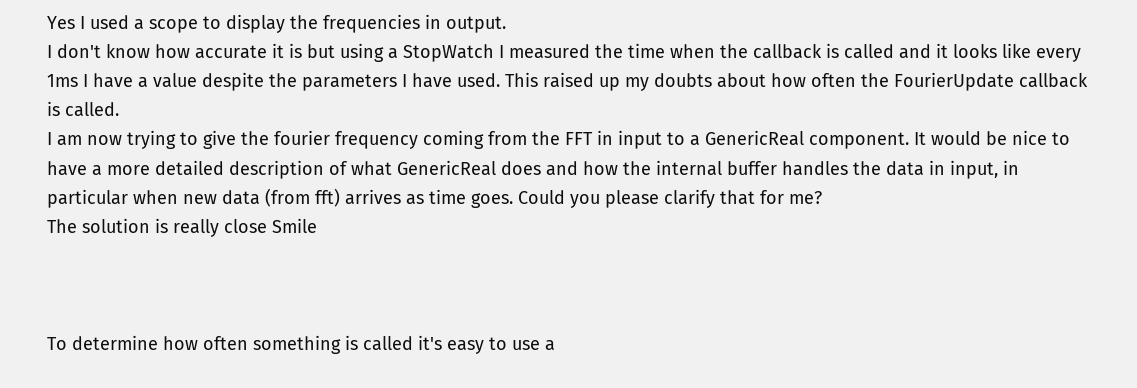Yes I used a scope to display the frequencies in output.
I don't know how accurate it is but using a StopWatch I measured the time when the callback is called and it looks like every 1ms I have a value despite the parameters I have used. This raised up my doubts about how often the FourierUpdate callback is called.
I am now trying to give the fourier frequency coming from the FFT in input to a GenericReal component. It would be nice to have a more detailed description of what GenericReal does and how the internal buffer handles the data in input, in particular when new data (from fft) arrives as time goes. Could you please clarify that for me?
The solution is really close Smile



To determine how often something is called it's easy to use a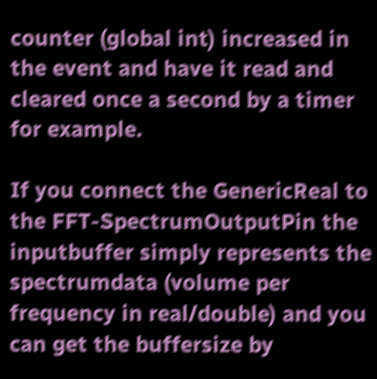counter (global int) increased in the event and have it read and cleared once a second by a timer for example.

If you connect the GenericReal to the FFT-SpectrumOutputPin the inputbuffer simply represents the spectrumdata (volume per frequency in real/double) and you can get the buffersize by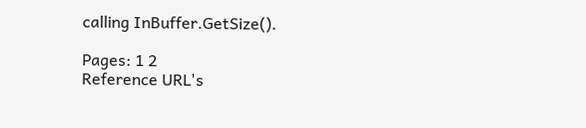calling InBuffer.GetSize().

Pages: 1 2
Reference URL's